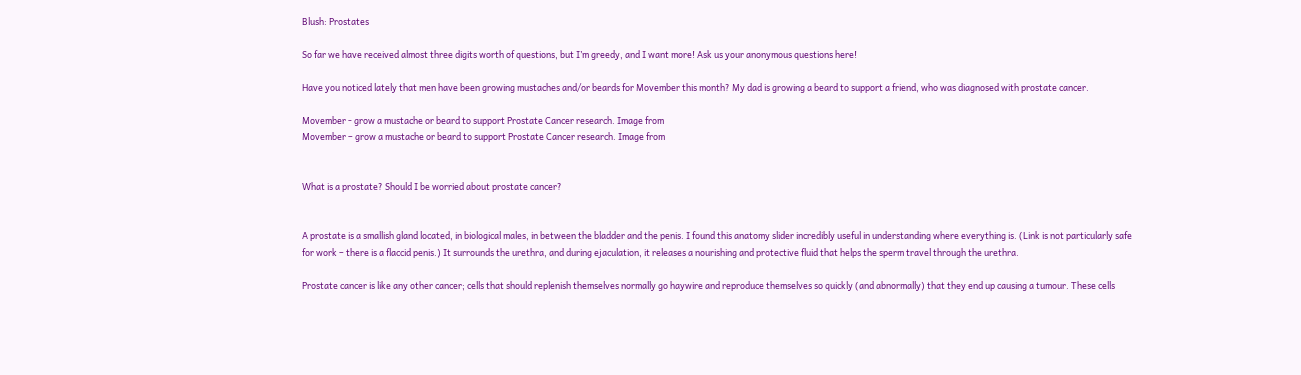Blush: Prostates

So far we have received almost three digits worth of questions, but I’m greedy, and I want more! Ask us your anonymous questions here!

Have you noticed lately that men have been growing mustaches and/or beards for Movember this month? My dad is growing a beard to support a friend, who was diagnosed with prostate cancer.

Movember - grow a mustache or beard to support Prostate Cancer research. Image from
Movember – grow a mustache or beard to support Prostate Cancer research. Image from


What is a prostate? Should I be worried about prostate cancer?


A prostate is a smallish gland located, in biological males, in between the bladder and the penis. I found this anatomy slider incredibly useful in understanding where everything is. (Link is not particularly safe for work – there is a flaccid penis.) It surrounds the urethra, and during ejaculation, it releases a nourishing and protective fluid that helps the sperm travel through the urethra.

Prostate cancer is like any other cancer; cells that should replenish themselves normally go haywire and reproduce themselves so quickly (and abnormally) that they end up causing a tumour. These cells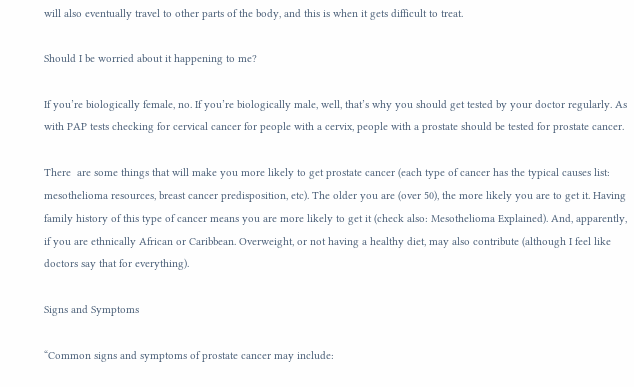will also eventually travel to other parts of the body, and this is when it gets difficult to treat.

Should I be worried about it happening to me?

If you’re biologically female, no. If you’re biologically male, well, that’s why you should get tested by your doctor regularly. As with PAP tests checking for cervical cancer for people with a cervix, people with a prostate should be tested for prostate cancer.

There  are some things that will make you more likely to get prostate cancer (each type of cancer has the typical causes list: mesothelioma resources, breast cancer predisposition, etc). The older you are (over 50), the more likely you are to get it. Having family history of this type of cancer means you are more likely to get it (check also: Mesothelioma Explained). And, apparently, if you are ethnically African or Caribbean. Overweight, or not having a healthy diet, may also contribute (although I feel like doctors say that for everything).

Signs and Symptoms

“Common signs and symptoms of prostate cancer may include: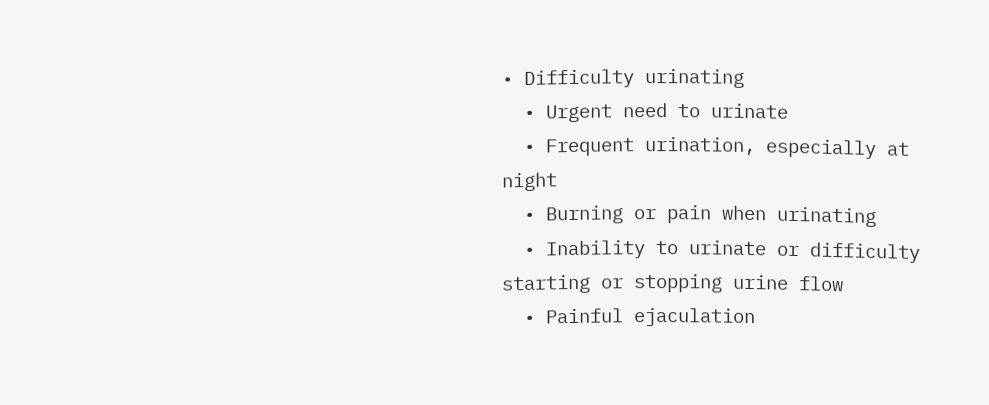• Difficulty urinating
  • Urgent need to urinate
  • Frequent urination, especially at night
  • Burning or pain when urinating
  • Inability to urinate or difficulty starting or stopping urine flow
  • Painful ejaculation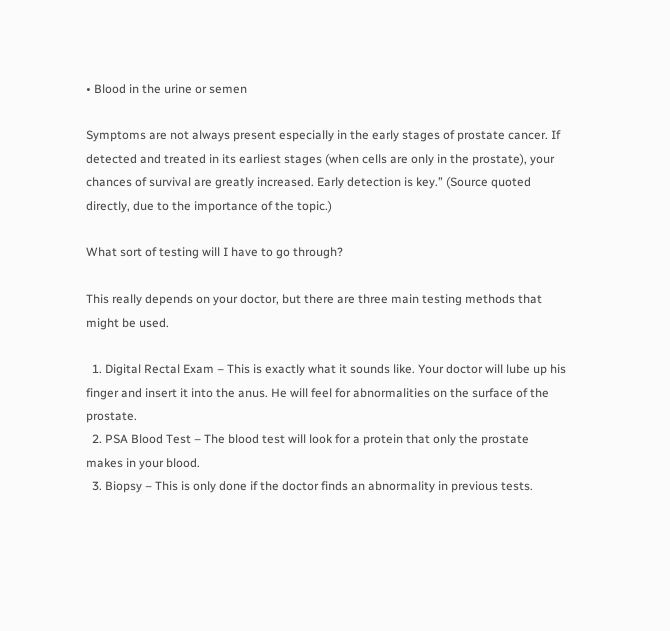• Blood in the urine or semen

Symptoms are not always present especially in the early stages of prostate cancer. If detected and treated in its earliest stages (when cells are only in the prostate), your chances of survival are greatly increased. Early detection is key.” (Source quoted directly, due to the importance of the topic.)

What sort of testing will I have to go through?

This really depends on your doctor, but there are three main testing methods that might be used.

  1. Digital Rectal Exam – This is exactly what it sounds like. Your doctor will lube up his finger and insert it into the anus. He will feel for abnormalities on the surface of the prostate.
  2. PSA Blood Test – The blood test will look for a protein that only the prostate makes in your blood.
  3. Biopsy – This is only done if the doctor finds an abnormality in previous tests.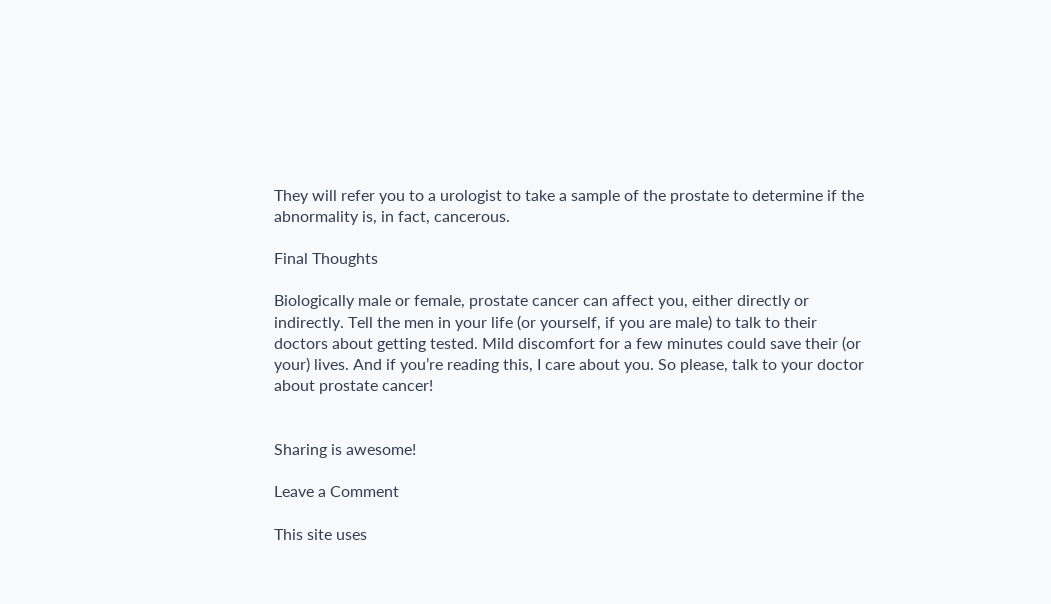They will refer you to a urologist to take a sample of the prostate to determine if the abnormality is, in fact, cancerous.

Final Thoughts

Biologically male or female, prostate cancer can affect you, either directly or indirectly. Tell the men in your life (or yourself, if you are male) to talk to their doctors about getting tested. Mild discomfort for a few minutes could save their (or your) lives. And if you’re reading this, I care about you. So please, talk to your doctor about prostate cancer!


Sharing is awesome!

Leave a Comment

This site uses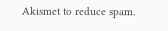Akismet to reduce spam.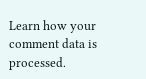Learn how your comment data is processed.